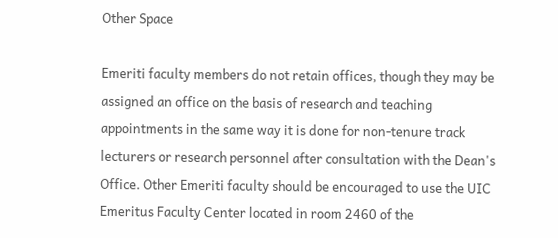Other Space

Emeriti faculty members do not retain offices, though they may be assigned an office on the basis of research and teaching appointments in the same way it is done for non-tenure track lecturers or research personnel after consultation with the Dean's Office. Other Emeriti faculty should be encouraged to use the UIC Emeritus Faculty Center located in room 2460 of the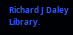Richard J Daley Library.